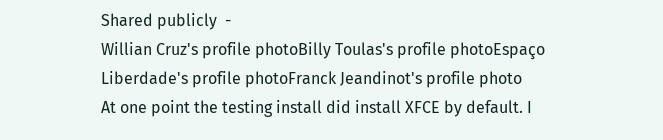Shared publicly  -
Willian Cruz's profile photoBilly Toulas's profile photoEspaço Liberdade's profile photoFranck Jeandinot's profile photo
At one point the testing install did install XFCE by default. I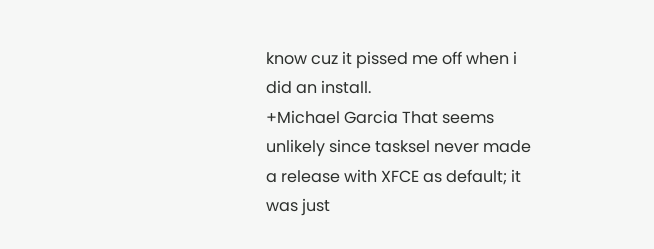know cuz it pissed me off when i did an install.
+Michael Garcia That seems unlikely since tasksel never made a release with XFCE as default; it was just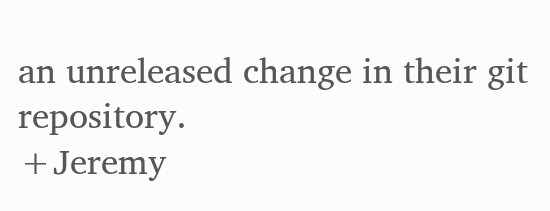an unreleased change in their git repository.
+Jeremy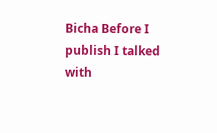Bicha Before I publish I talked with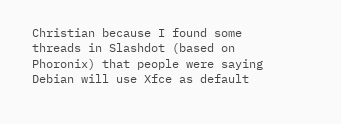Christian because I found some threads in Slashdot (based on Phoronix) that people were saying Debian will use Xfce as default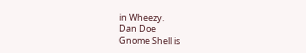in Wheezy.
Dan Doe
Gnome Shell is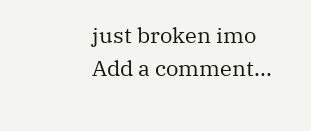just broken imo
Add a comment...